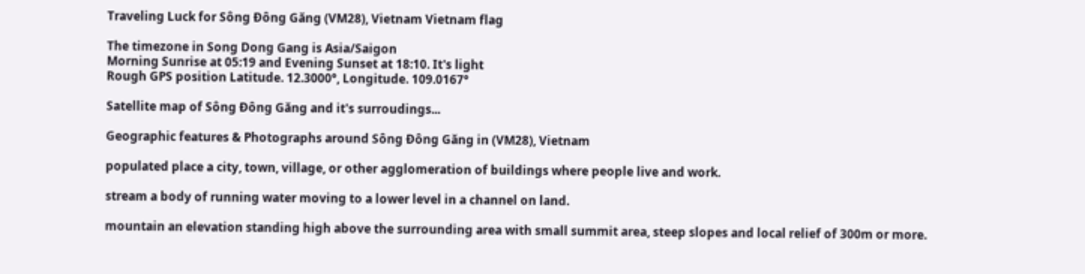Traveling Luck for Sông Ðông Găng (VM28), Vietnam Vietnam flag

The timezone in Song Dong Gang is Asia/Saigon
Morning Sunrise at 05:19 and Evening Sunset at 18:10. It's light
Rough GPS position Latitude. 12.3000°, Longitude. 109.0167°

Satellite map of Sông Ðông Găng and it's surroudings...

Geographic features & Photographs around Sông Ðông Găng in (VM28), Vietnam

populated place a city, town, village, or other agglomeration of buildings where people live and work.

stream a body of running water moving to a lower level in a channel on land.

mountain an elevation standing high above the surrounding area with small summit area, steep slopes and local relief of 300m or more.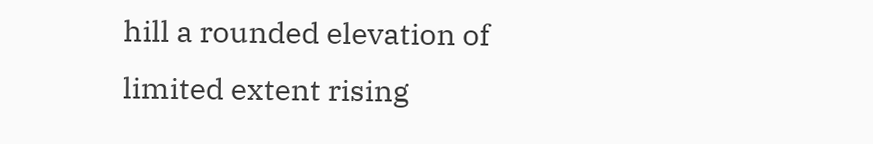hill a rounded elevation of limited extent rising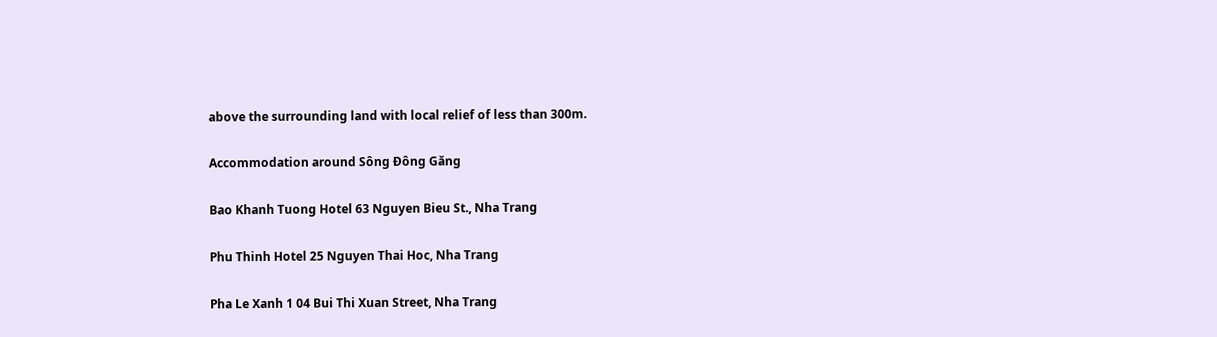above the surrounding land with local relief of less than 300m.

Accommodation around Sông Ðông Găng

Bao Khanh Tuong Hotel 63 Nguyen Bieu St., Nha Trang

Phu Thinh Hotel 25 Nguyen Thai Hoc, Nha Trang

Pha Le Xanh 1 04 Bui Thi Xuan Street, Nha Trang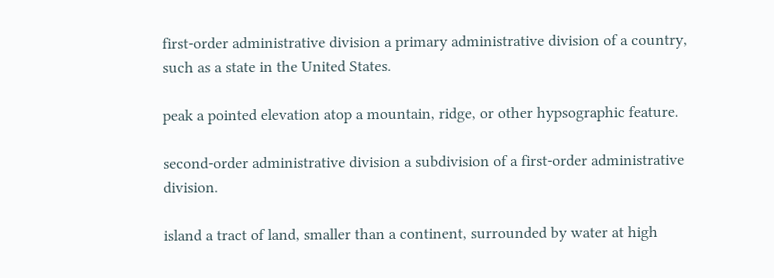first-order administrative division a primary administrative division of a country, such as a state in the United States.

peak a pointed elevation atop a mountain, ridge, or other hypsographic feature.

second-order administrative division a subdivision of a first-order administrative division.

island a tract of land, smaller than a continent, surrounded by water at high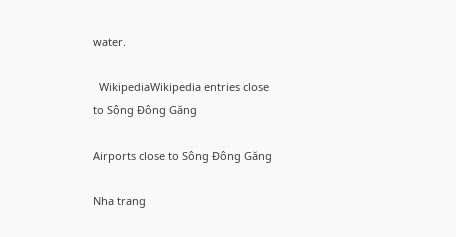water.

  WikipediaWikipedia entries close to Sông Ðông Găng

Airports close to Sông Ðông Găng

Nha trang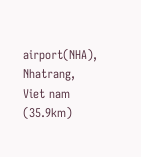airport(NHA), Nhatrang, Viet nam (35.9km)